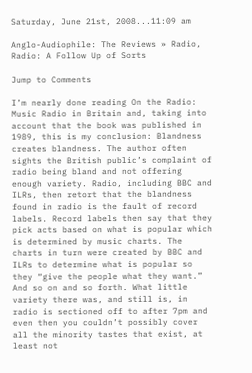Saturday, June 21st, 2008...11:09 am

Anglo-Audiophile: The Reviews » Radio, Radio: A Follow Up of Sorts

Jump to Comments

I’m nearly done reading On the Radio: Music Radio in Britain and, taking into account that the book was published in 1989, this is my conclusion: Blandness creates blandness. The author often sights the British public’s complaint of radio being bland and not offering enough variety. Radio, including BBC and ILRs, then retort that the blandness found in radio is the fault of record labels. Record labels then say that they pick acts based on what is popular which is determined by music charts. The charts in turn were created by BBC and ILRs to determine what is popular so they “give the people what they want.” And so on and so forth. What little variety there was, and still is, in radio is sectioned off to after 7pm and even then you couldn’t possibly cover all the minority tastes that exist, at least not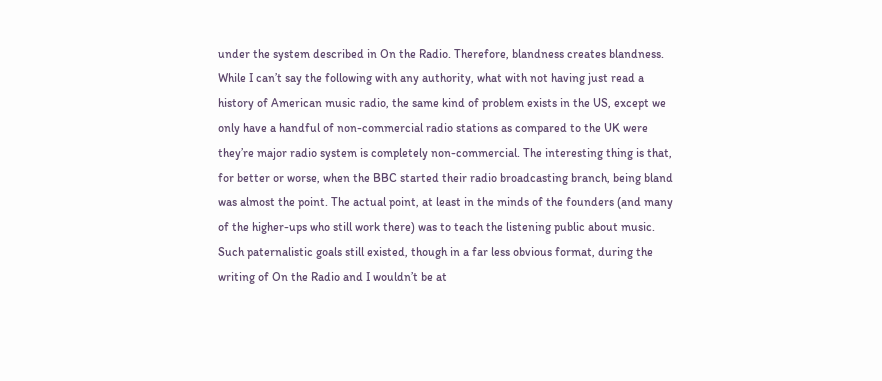under the system described in On the Radio. Therefore, blandness creates blandness. While I can’t say the following with any authority, what with not having just read a history of American music radio, the same kind of problem exists in the US, except we only have a handful of non-commercial radio stations as compared to the UK were they’re major radio system is completely non-commercial. The interesting thing is that, for better or worse, when the BBC started their radio broadcasting branch, being bland was almost the point. The actual point, at least in the minds of the founders (and many of the higher-ups who still work there) was to teach the listening public about music. Such paternalistic goals still existed, though in a far less obvious format, during the writing of On the Radio and I wouldn’t be at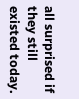all surprised if they still existed today.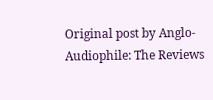Original post by Anglo-Audiophile: The Reviews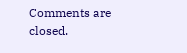Comments are closed.